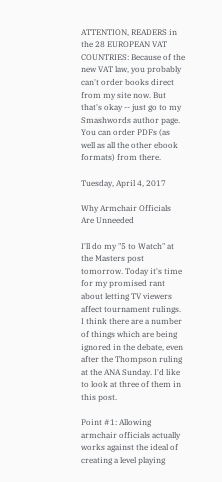ATTENTION, READERS in the 28 EUROPEAN VAT COUNTRIES: Because of the new VAT law, you probably can't order books direct from my site now. But that's okay -- just go to my Smashwords author page.
You can order PDFs (as well as all the other ebook formats) from there.

Tuesday, April 4, 2017

Why Armchair Officials Are Unneeded

I'll do my "5 to Watch" at the Masters post tomorrow. Today it's time for my promised rant about letting TV viewers affect tournament rulings. I think there are a number of things which are being ignored in the debate, even after the Thompson ruling at the ANA Sunday. I'd like to look at three of them in this post.

Point #1: Allowing armchair officials actually works against the ideal of creating a level playing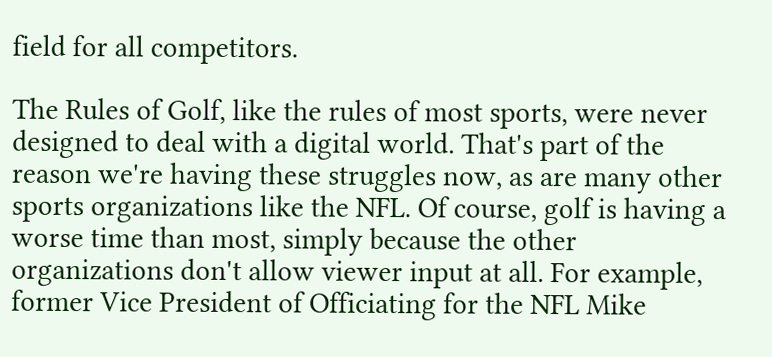field for all competitors.

The Rules of Golf, like the rules of most sports, were never designed to deal with a digital world. That's part of the reason we're having these struggles now, as are many other sports organizations like the NFL. Of course, golf is having a worse time than most, simply because the other organizations don't allow viewer input at all. For example, former Vice President of Officiating for the NFL Mike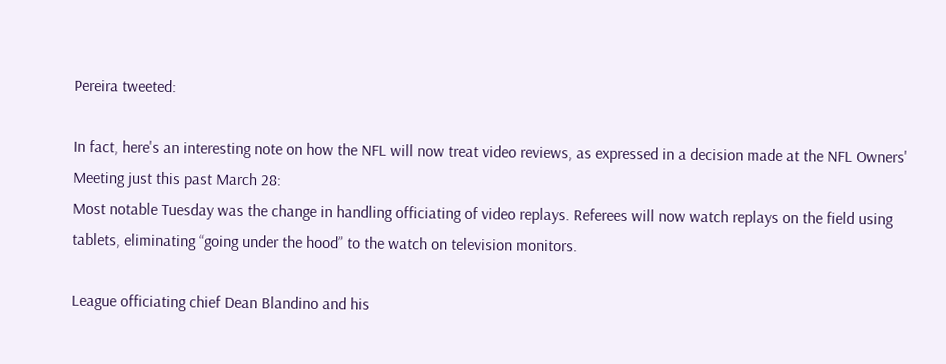Pereira tweeted:

In fact, here's an interesting note on how the NFL will now treat video reviews, as expressed in a decision made at the NFL Owners' Meeting just this past March 28:
Most notable Tuesday was the change in handling officiating of video replays. Referees will now watch replays on the field using tablets, eliminating “going under the hood” to the watch on television monitors.

League officiating chief Dean Blandino and his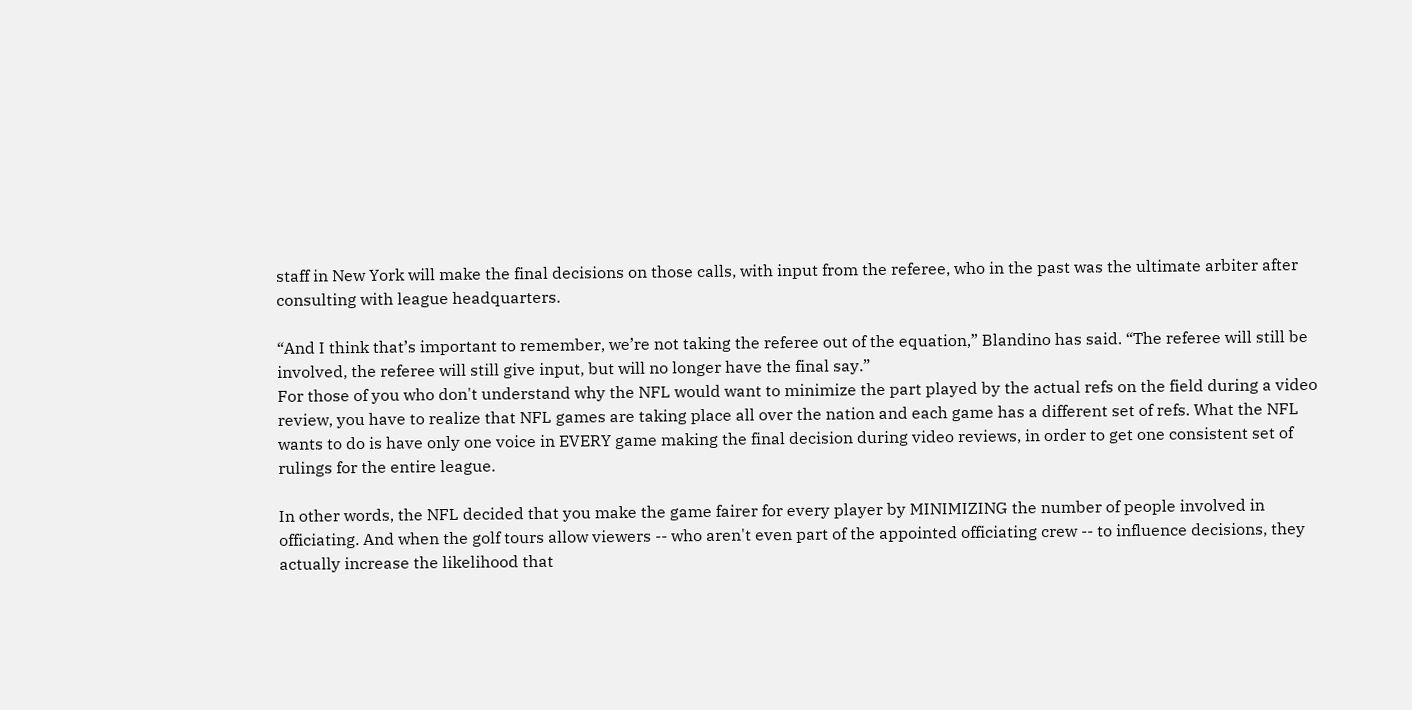staff in New York will make the final decisions on those calls, with input from the referee, who in the past was the ultimate arbiter after consulting with league headquarters.

“And I think that’s important to remember, we’re not taking the referee out of the equation,” Blandino has said. “The referee will still be involved, the referee will still give input, but will no longer have the final say.”
For those of you who don't understand why the NFL would want to minimize the part played by the actual refs on the field during a video review, you have to realize that NFL games are taking place all over the nation and each game has a different set of refs. What the NFL wants to do is have only one voice in EVERY game making the final decision during video reviews, in order to get one consistent set of rulings for the entire league.

In other words, the NFL decided that you make the game fairer for every player by MINIMIZING the number of people involved in officiating. And when the golf tours allow viewers -- who aren't even part of the appointed officiating crew -- to influence decisions, they actually increase the likelihood that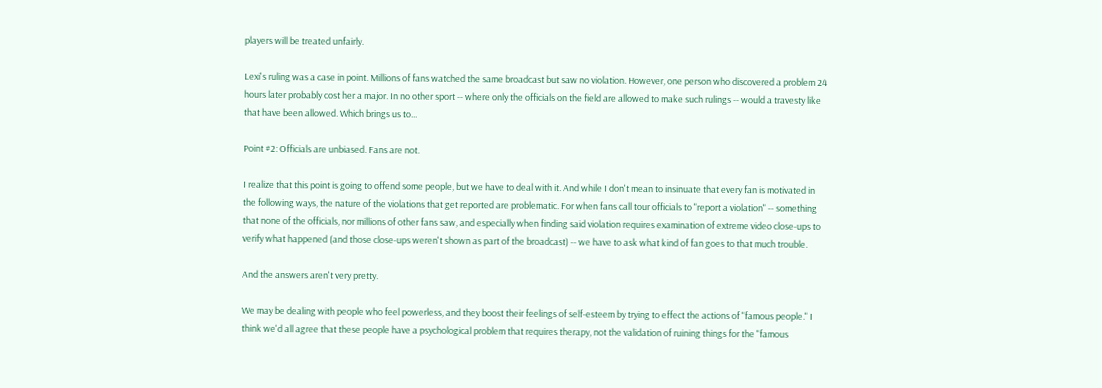players will be treated unfairly.

Lexi's ruling was a case in point. Millions of fans watched the same broadcast but saw no violation. However, one person who discovered a problem 24 hours later probably cost her a major. In no other sport -- where only the officials on the field are allowed to make such rulings -- would a travesty like that have been allowed. Which brings us to...

Point #2: Officials are unbiased. Fans are not.

I realize that this point is going to offend some people, but we have to deal with it. And while I don't mean to insinuate that every fan is motivated in the following ways, the nature of the violations that get reported are problematic. For when fans call tour officials to "report a violation" -- something that none of the officials, nor millions of other fans saw, and especially when finding said violation requires examination of extreme video close-ups to verify what happened (and those close-ups weren't shown as part of the broadcast) -- we have to ask what kind of fan goes to that much trouble.

And the answers aren't very pretty.

We may be dealing with people who feel powerless, and they boost their feelings of self-esteem by trying to effect the actions of "famous people." I think we'd all agree that these people have a psychological problem that requires therapy, not the validation of ruining things for the "famous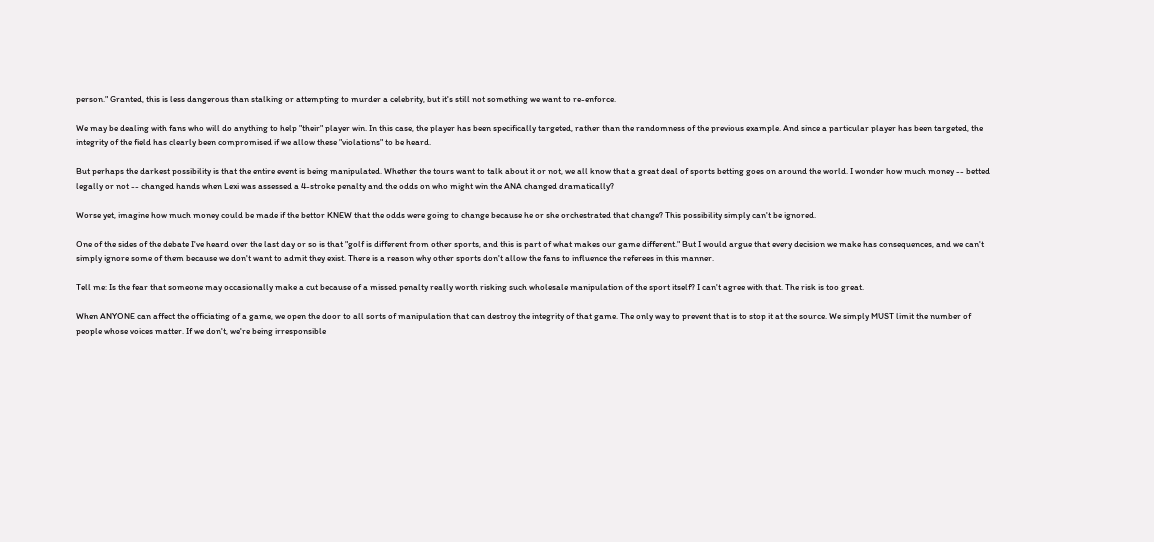person." Granted, this is less dangerous than stalking or attempting to murder a celebrity, but it's still not something we want to re-enforce.

We may be dealing with fans who will do anything to help "their" player win. In this case, the player has been specifically targeted, rather than the randomness of the previous example. And since a particular player has been targeted, the integrity of the field has clearly been compromised if we allow these "violations" to be heard.

But perhaps the darkest possibility is that the entire event is being manipulated. Whether the tours want to talk about it or not, we all know that a great deal of sports betting goes on around the world. I wonder how much money -- betted legally or not -- changed hands when Lexi was assessed a 4-stroke penalty and the odds on who might win the ANA changed dramatically?

Worse yet, imagine how much money could be made if the bettor KNEW that the odds were going to change because he or she orchestrated that change? This possibility simply can't be ignored.

One of the sides of the debate I've heard over the last day or so is that "golf is different from other sports, and this is part of what makes our game different." But I would argue that every decision we make has consequences, and we can't simply ignore some of them because we don't want to admit they exist. There is a reason why other sports don't allow the fans to influence the referees in this manner.

Tell me: Is the fear that someone may occasionally make a cut because of a missed penalty really worth risking such wholesale manipulation of the sport itself? I can't agree with that. The risk is too great.

When ANYONE can affect the officiating of a game, we open the door to all sorts of manipulation that can destroy the integrity of that game. The only way to prevent that is to stop it at the source. We simply MUST limit the number of people whose voices matter. If we don't, we're being irresponsible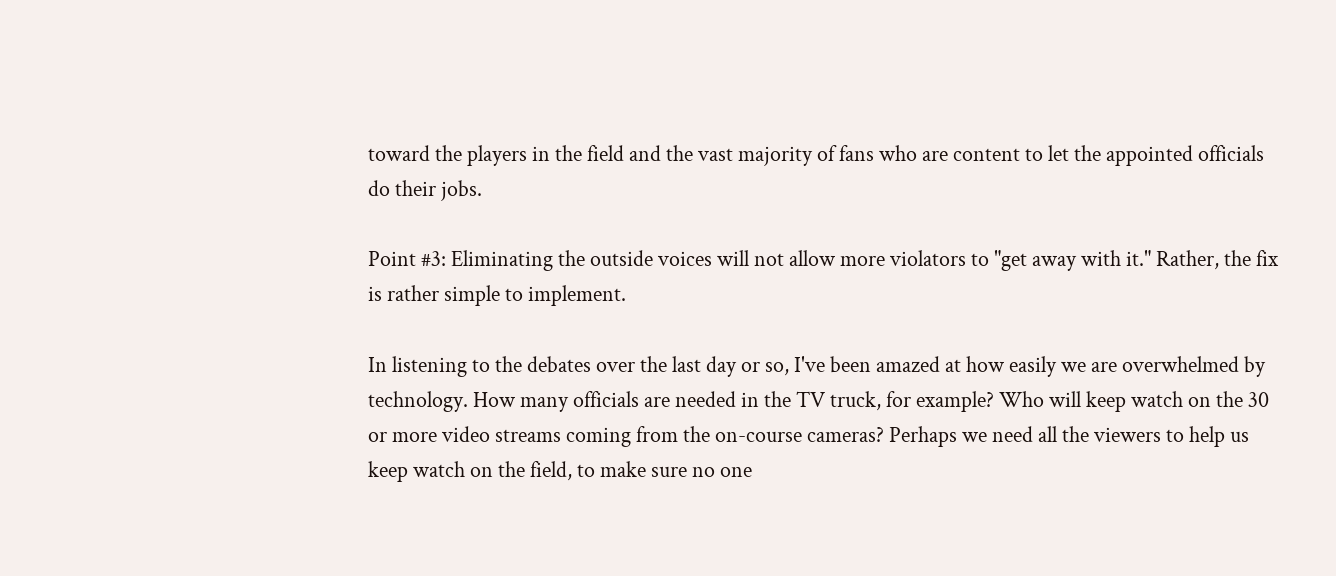toward the players in the field and the vast majority of fans who are content to let the appointed officials do their jobs.

Point #3: Eliminating the outside voices will not allow more violators to "get away with it." Rather, the fix is rather simple to implement.

In listening to the debates over the last day or so, I've been amazed at how easily we are overwhelmed by technology. How many officials are needed in the TV truck, for example? Who will keep watch on the 30 or more video streams coming from the on-course cameras? Perhaps we need all the viewers to help us keep watch on the field, to make sure no one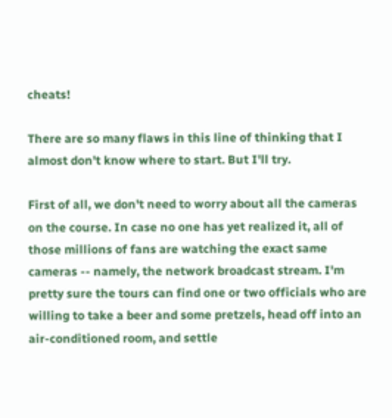cheats!

There are so many flaws in this line of thinking that I almost don't know where to start. But I'll try.

First of all, we don't need to worry about all the cameras on the course. In case no one has yet realized it, all of those millions of fans are watching the exact same cameras -- namely, the network broadcast stream. I'm pretty sure the tours can find one or two officials who are willing to take a beer and some pretzels, head off into an air-conditioned room, and settle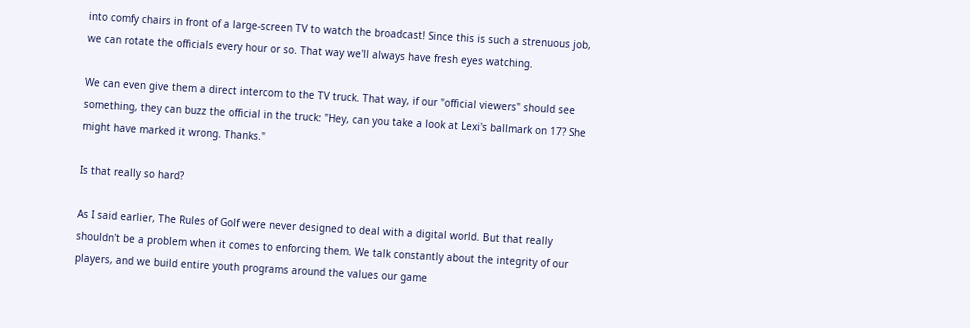into comfy chairs in front of a large-screen TV to watch the broadcast! Since this is such a strenuous job, we can rotate the officials every hour or so. That way we'll always have fresh eyes watching.

We can even give them a direct intercom to the TV truck. That way, if our "official viewers" should see something, they can buzz the official in the truck: "Hey, can you take a look at Lexi's ballmark on 17? She might have marked it wrong. Thanks."

Is that really so hard?

As I said earlier, The Rules of Golf were never designed to deal with a digital world. But that really shouldn't be a problem when it comes to enforcing them. We talk constantly about the integrity of our players, and we build entire youth programs around the values our game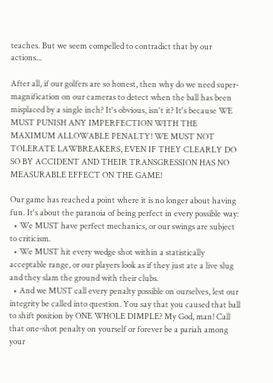teaches. But we seem compelled to contradict that by our actions...

After all, if our golfers are so honest, then why do we need super-magnification on our cameras to detect when the ball has been misplaced by a single inch? It's obvious, isn't it? It's because WE MUST PUNISH ANY IMPERFECTION WITH THE MAXIMUM ALLOWABLE PENALTY! WE MUST NOT TOLERATE LAWBREAKERS, EVEN IF THEY CLEARLY DO SO BY ACCIDENT AND THEIR TRANSGRESSION HAS NO MEASURABLE EFFECT ON THE GAME!

Our game has reached a point where it is no longer about having fun. It's about the paranoia of being perfect in every possible way:
  • We MUST have perfect mechanics, or our swings are subject to criticism.
  • We MUST hit every wedge shot within a statistically acceptable range, or our players look as if they just ate a live slug and they slam the ground with their clubs.
  • And we MUST call every penalty possible on ourselves, lest our integrity be called into question. You say that you caused that ball to shift position by ONE WHOLE DIMPLE? My God, man! Call that one-shot penalty on yourself or forever be a pariah among your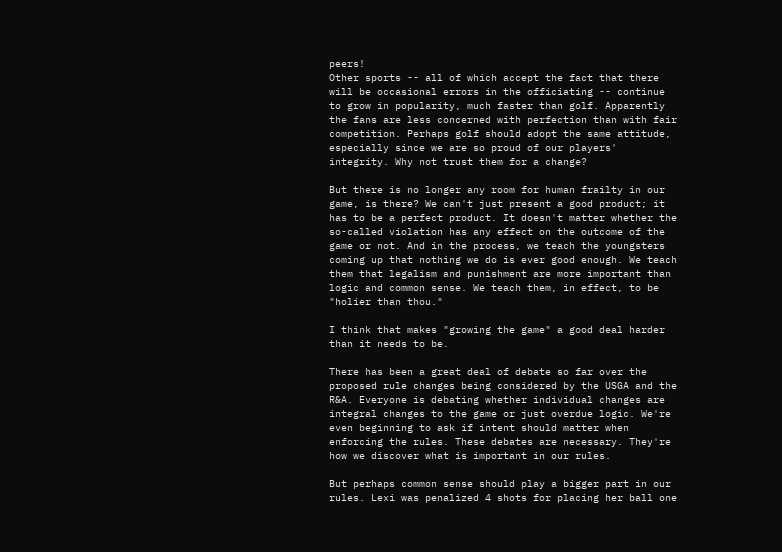peers!
Other sports -- all of which accept the fact that there will be occasional errors in the officiating -- continue to grow in popularity, much faster than golf. Apparently the fans are less concerned with perfection than with fair competition. Perhaps golf should adopt the same attitude, especially since we are so proud of our players' integrity. Why not trust them for a change?

But there is no longer any room for human frailty in our game, is there? We can't just present a good product; it has to be a perfect product. It doesn't matter whether the so-called violation has any effect on the outcome of the game or not. And in the process, we teach the youngsters coming up that nothing we do is ever good enough. We teach them that legalism and punishment are more important than logic and common sense. We teach them, in effect, to be "holier than thou."

I think that makes "growing the game" a good deal harder than it needs to be.

There has been a great deal of debate so far over the proposed rule changes being considered by the USGA and the R&A. Everyone is debating whether individual changes are integral changes to the game or just overdue logic. We're even beginning to ask if intent should matter when enforcing the rules. These debates are necessary. They're how we discover what is important in our rules.

But perhaps common sense should play a bigger part in our rules. Lexi was penalized 4 shots for placing her ball one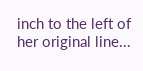inch to the left of her original line...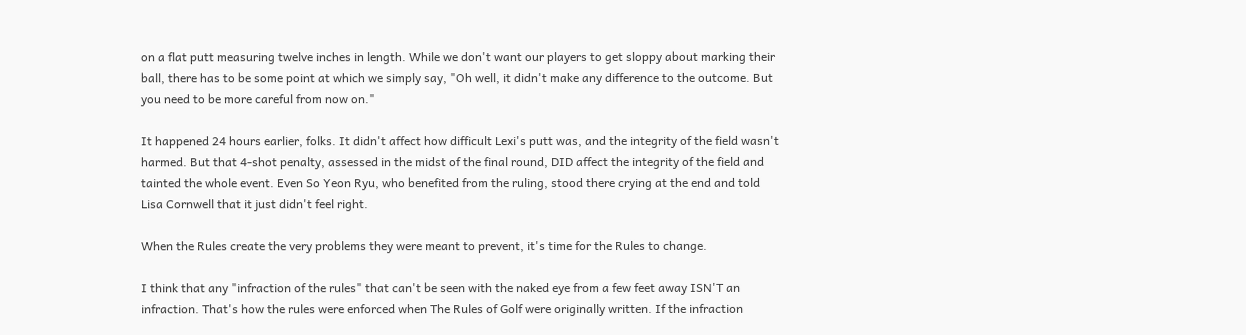on a flat putt measuring twelve inches in length. While we don't want our players to get sloppy about marking their ball, there has to be some point at which we simply say, "Oh well, it didn't make any difference to the outcome. But you need to be more careful from now on."

It happened 24 hours earlier, folks. It didn't affect how difficult Lexi's putt was, and the integrity of the field wasn't harmed. But that 4-shot penalty, assessed in the midst of the final round, DID affect the integrity of the field and tainted the whole event. Even So Yeon Ryu, who benefited from the ruling, stood there crying at the end and told Lisa Cornwell that it just didn't feel right.

When the Rules create the very problems they were meant to prevent, it's time for the Rules to change.

I think that any "infraction of the rules" that can't be seen with the naked eye from a few feet away ISN'T an infraction. That's how the rules were enforced when The Rules of Golf were originally written. If the infraction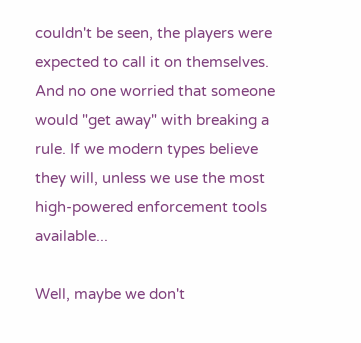couldn't be seen, the players were expected to call it on themselves. And no one worried that someone would "get away" with breaking a rule. If we modern types believe they will, unless we use the most high-powered enforcement tools available...

Well, maybe we don't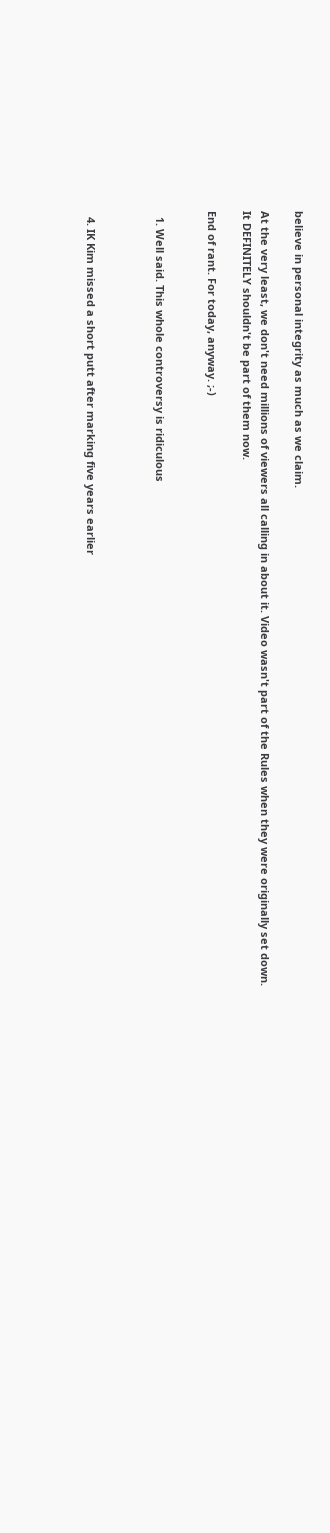believe in personal integrity as much as we claim.

At the very least, we don't need millions of viewers all calling in about it. Video wasn't part of the Rules when they were originally set down. It DEFINITELY shouldn't be part of them now.

End of rant. For today, anyway. ;-)


  1. Well said. This whole controversy is ridiculous



  4. IK Kim missed a short putt after marking five years earlier